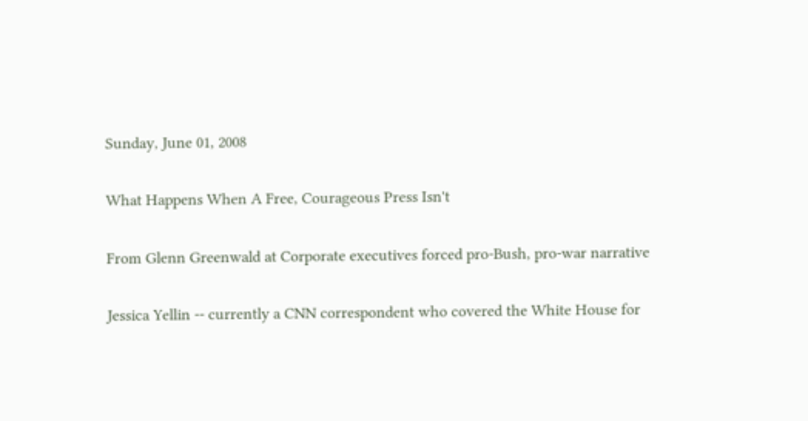Sunday, June 01, 2008

What Happens When A Free, Courageous Press Isn't

From Glenn Greenwald at Corporate executives forced pro-Bush, pro-war narrative

Jessica Yellin -- currently a CNN correspondent who covered the White House for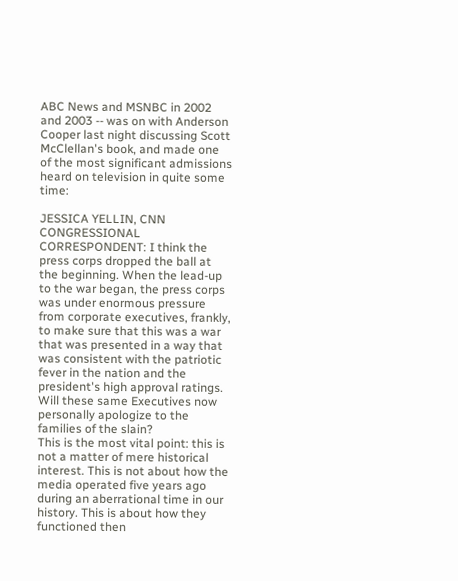ABC News and MSNBC in 2002 and 2003 -- was on with Anderson Cooper last night discussing Scott McClellan's book, and made one of the most significant admissions heard on television in quite some time:

JESSICA YELLIN, CNN CONGRESSIONAL CORRESPONDENT: I think the press corps dropped the ball at the beginning. When the lead-up to the war began, the press corps was under enormous pressure from corporate executives, frankly, to make sure that this was a war that was presented in a way that was consistent with the patriotic fever in the nation and the president's high approval ratings.
Will these same Executives now personally apologize to the families of the slain?
This is the most vital point: this is not a matter of mere historical interest. This is not about how the media operated five years ago during an aberrational time in our history. This is about how they functioned then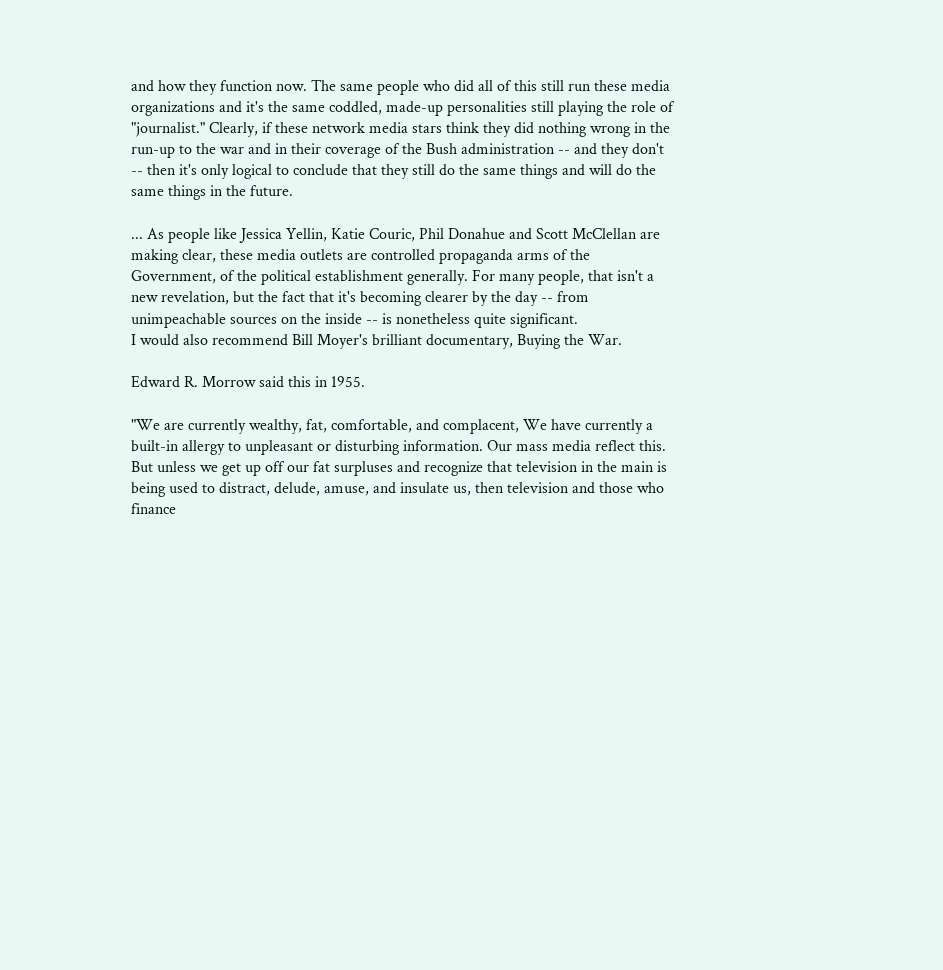and how they function now. The same people who did all of this still run these media organizations and it's the same coddled, made-up personalities still playing the role of "journalist." Clearly, if these network media stars think they did nothing wrong in the run-up to the war and in their coverage of the Bush administration -- and they don't -- then it's only logical to conclude that they still do the same things and will do the same things in the future.

... As people like Jessica Yellin, Katie Couric, Phil Donahue and Scott McClellan are making clear, these media outlets are controlled propaganda arms of the Government, of the political establishment generally. For many people, that isn't a new revelation, but the fact that it's becoming clearer by the day -- from unimpeachable sources on the inside -- is nonetheless quite significant.
I would also recommend Bill Moyer's brilliant documentary, Buying the War.

Edward R. Morrow said this in 1955.

"We are currently wealthy, fat, comfortable, and complacent, We have currently a built-in allergy to unpleasant or disturbing information. Our mass media reflect this. But unless we get up off our fat surpluses and recognize that television in the main is being used to distract, delude, amuse, and insulate us, then television and those who finance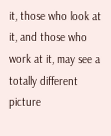it, those who look at it, and those who work at it, may see a totally different picture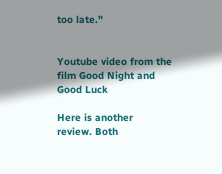too late."


Youtube video from the film Good Night and Good Luck

Here is another
review. Both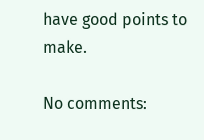have good points to make.

No comments: